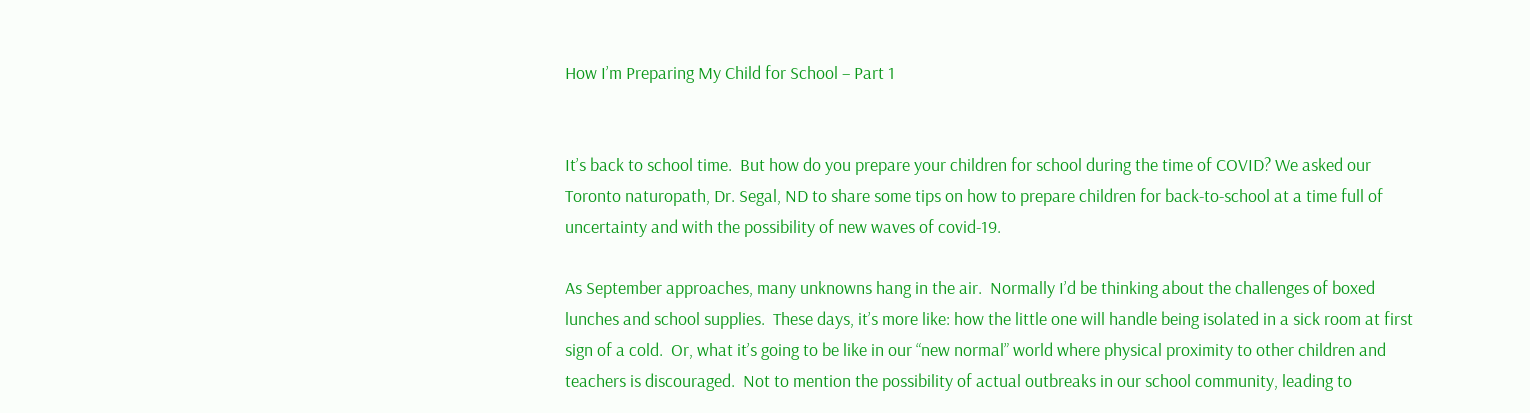How I’m Preparing My Child for School – Part 1


It’s back to school time.  But how do you prepare your children for school during the time of COVID? We asked our Toronto naturopath, Dr. Segal, ND to share some tips on how to prepare children for back-to-school at a time full of uncertainty and with the possibility of new waves of covid-19.

As September approaches, many unknowns hang in the air.  Normally I’d be thinking about the challenges of boxed lunches and school supplies.  These days, it’s more like: how the little one will handle being isolated in a sick room at first sign of a cold.  Or, what it’s going to be like in our “new normal” world where physical proximity to other children and teachers is discouraged.  Not to mention the possibility of actual outbreaks in our school community, leading to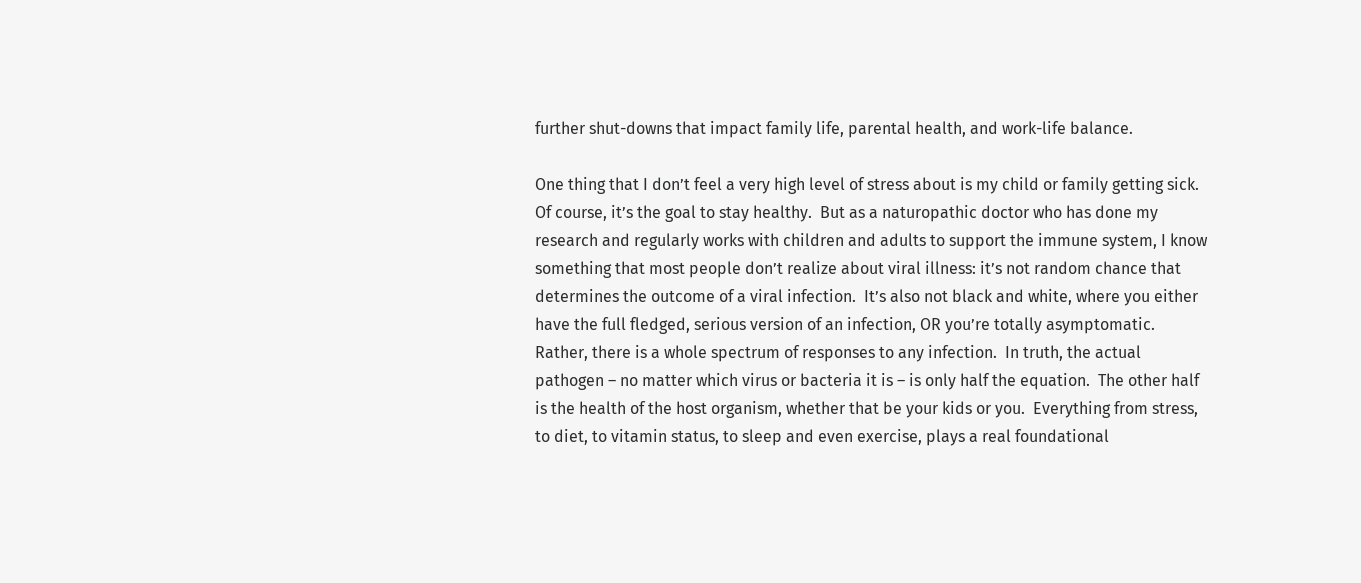further shut-downs that impact family life, parental health, and work-life balance.

One thing that I don’t feel a very high level of stress about is my child or family getting sick.  Of course, it’s the goal to stay healthy.  But as a naturopathic doctor who has done my research and regularly works with children and adults to support the immune system, I know something that most people don’t realize about viral illness: it’s not random chance that determines the outcome of a viral infection.  It’s also not black and white, where you either have the full fledged, serious version of an infection, OR you’re totally asymptomatic.  Rather, there is a whole spectrum of responses to any infection.  In truth, the actual pathogen – no matter which virus or bacteria it is – is only half the equation.  The other half is the health of the host organism, whether that be your kids or you.  Everything from stress, to diet, to vitamin status, to sleep and even exercise, plays a real foundational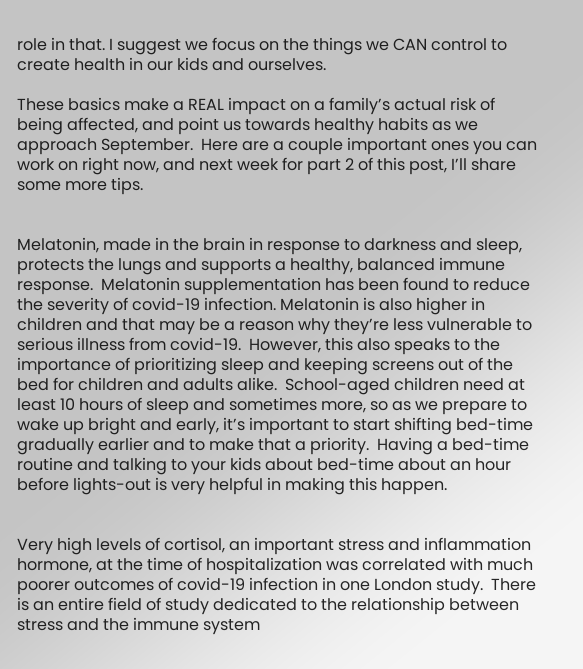role in that. I suggest we focus on the things we CAN control to create health in our kids and ourselves.

These basics make a REAL impact on a family’s actual risk of being affected, and point us towards healthy habits as we approach September.  Here are a couple important ones you can work on right now, and next week for part 2 of this post, I’ll share some more tips.


Melatonin, made in the brain in response to darkness and sleep, protects the lungs and supports a healthy, balanced immune response.  Melatonin supplementation has been found to reduce the severity of covid-19 infection. Melatonin is also higher in children and that may be a reason why they’re less vulnerable to serious illness from covid-19.  However, this also speaks to the importance of prioritizing sleep and keeping screens out of the bed for children and adults alike.  School-aged children need at least 10 hours of sleep and sometimes more, so as we prepare to wake up bright and early, it’s important to start shifting bed-time gradually earlier and to make that a priority.  Having a bed-time routine and talking to your kids about bed-time about an hour before lights-out is very helpful in making this happen.


Very high levels of cortisol, an important stress and inflammation hormone, at the time of hospitalization was correlated with much poorer outcomes of covid-19 infection in one London study.  There is an entire field of study dedicated to the relationship between stress and the immune system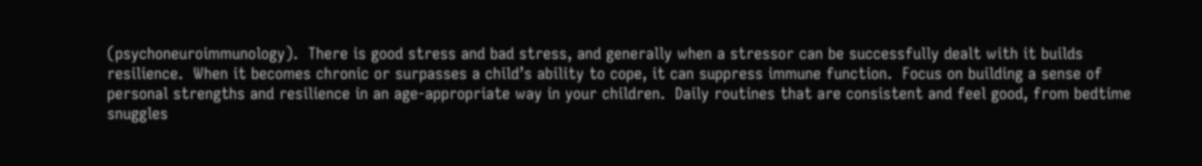(psychoneuroimmunology).  There is good stress and bad stress, and generally when a stressor can be successfully dealt with it builds resilience.  When it becomes chronic or surpasses a child’s ability to cope, it can suppress immune function.  Focus on building a sense of personal strengths and resilience in an age-appropriate way in your children.  Daily routines that are consistent and feel good, from bedtime snuggles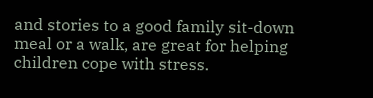and stories to a good family sit-down meal or a walk, are great for helping children cope with stress.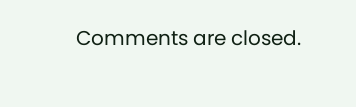Comments are closed.